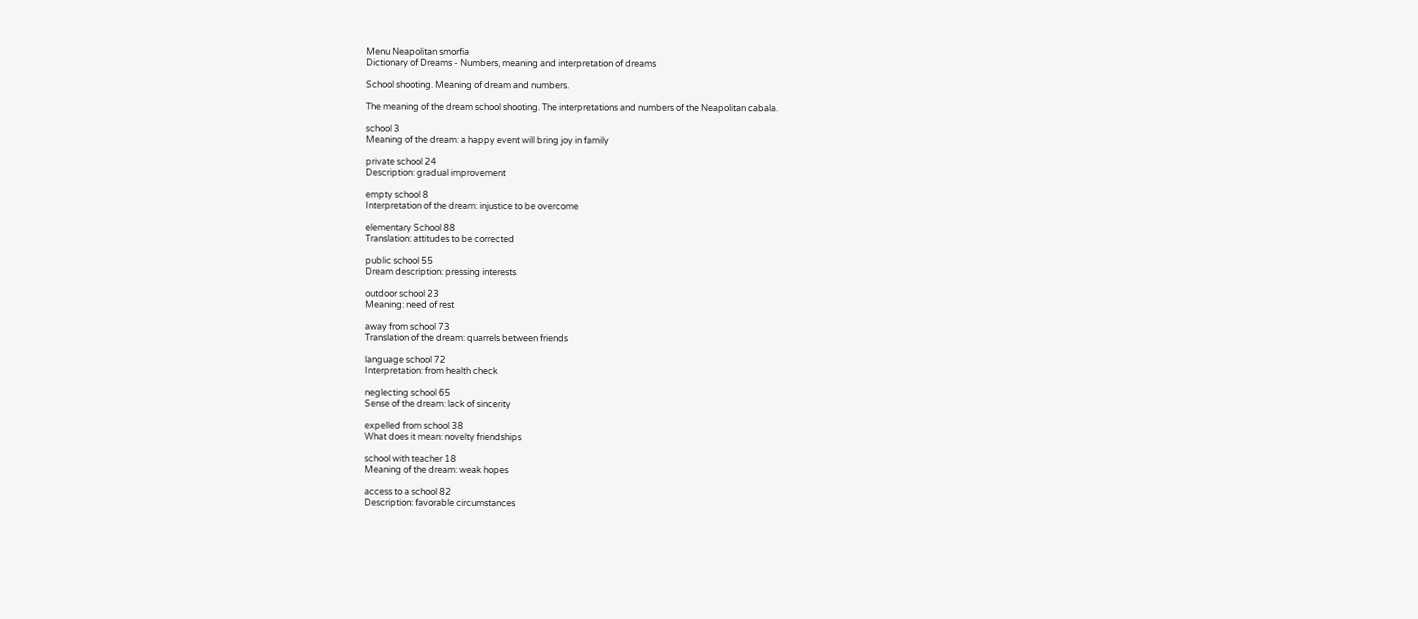Menu Neapolitan smorfia
Dictionary of Dreams - Numbers, meaning and interpretation of dreams

School shooting. Meaning of dream and numbers.

The meaning of the dream school shooting. The interpretations and numbers of the Neapolitan cabala.

school 3
Meaning of the dream: a happy event will bring joy in family

private school 24
Description: gradual improvement

empty school 8
Interpretation of the dream: injustice to be overcome

elementary School 88
Translation: attitudes to be corrected

public school 55
Dream description: pressing interests

outdoor school 23
Meaning: need of rest

away from school 73
Translation of the dream: quarrels between friends

language school 72
Interpretation: from health check

neglecting school 65
Sense of the dream: lack of sincerity

expelled from school 38
What does it mean: novelty friendships

school with teacher 18
Meaning of the dream: weak hopes

access to a school 82
Description: favorable circumstances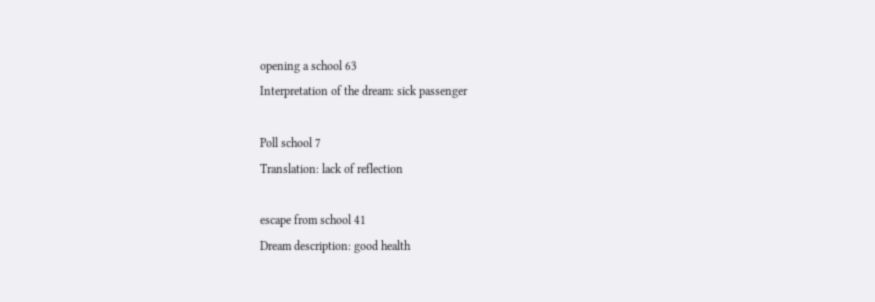opening a school 63
Interpretation of the dream: sick passenger

Poll school 7
Translation: lack of reflection

escape from school 41
Dream description: good health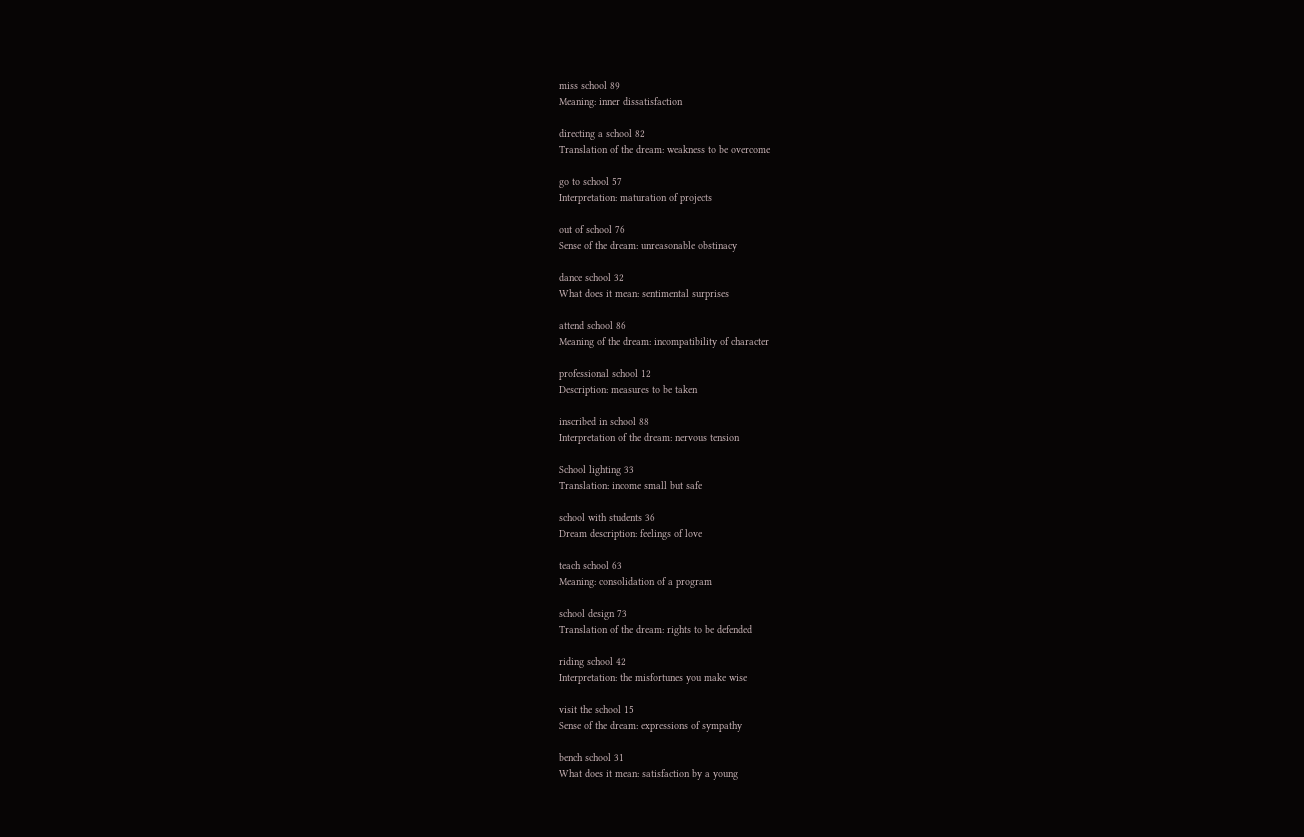miss school 89
Meaning: inner dissatisfaction

directing a school 82
Translation of the dream: weakness to be overcome

go to school 57
Interpretation: maturation of projects

out of school 76
Sense of the dream: unreasonable obstinacy

dance school 32
What does it mean: sentimental surprises

attend school 86
Meaning of the dream: incompatibility of character

professional school 12
Description: measures to be taken

inscribed in school 88
Interpretation of the dream: nervous tension

School lighting 33
Translation: income small but safe

school with students 36
Dream description: feelings of love

teach school 63
Meaning: consolidation of a program

school design 73
Translation of the dream: rights to be defended

riding school 42
Interpretation: the misfortunes you make wise

visit the school 15
Sense of the dream: expressions of sympathy

bench school 31
What does it mean: satisfaction by a young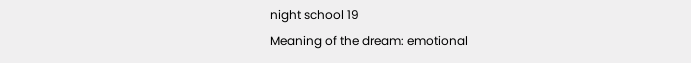night school 19
Meaning of the dream: emotional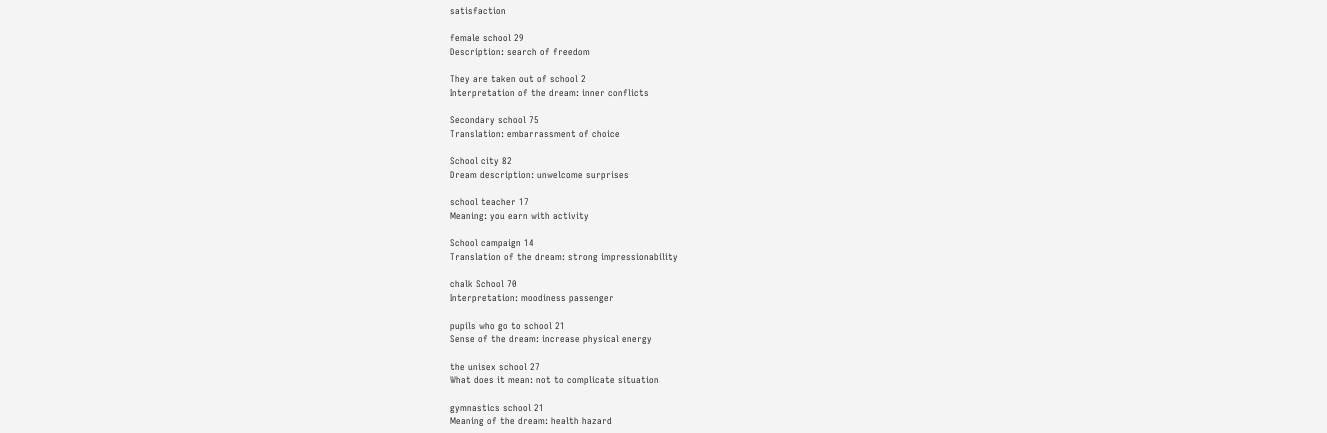satisfaction

female school 29
Description: search of freedom

They are taken out of school 2
Interpretation of the dream: inner conflicts

Secondary school 75
Translation: embarrassment of choice

School city 82
Dream description: unwelcome surprises

school teacher 17
Meaning: you earn with activity

School campaign 14
Translation of the dream: strong impressionability

chalk School 70
Interpretation: moodiness passenger

pupils who go to school 21
Sense of the dream: increase physical energy

the unisex school 27
What does it mean: not to complicate situation

gymnastics school 21
Meaning of the dream: health hazard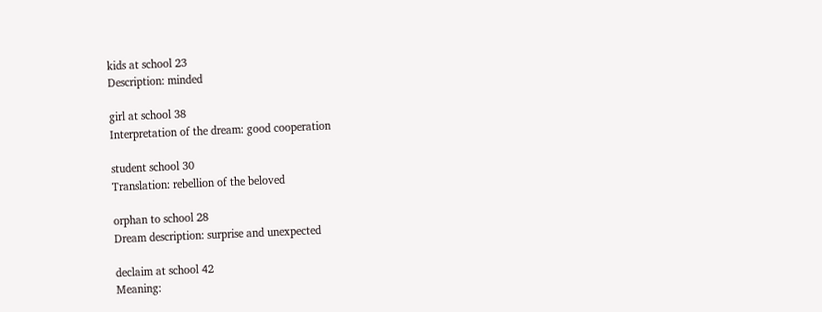kids at school 23
Description: minded

girl at school 38
Interpretation of the dream: good cooperation

student school 30
Translation: rebellion of the beloved

orphan to school 28
Dream description: surprise and unexpected

declaim at school 42
Meaning: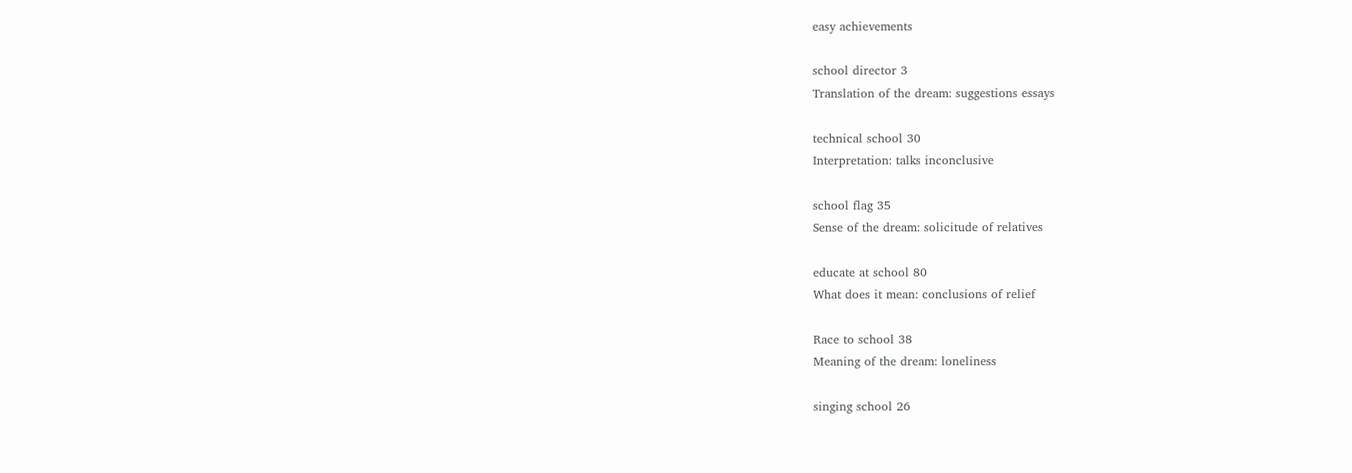easy achievements

school director 3
Translation of the dream: suggestions essays

technical school 30
Interpretation: talks inconclusive

school flag 35
Sense of the dream: solicitude of relatives

educate at school 80
What does it mean: conclusions of relief

Race to school 38
Meaning of the dream: loneliness

singing school 26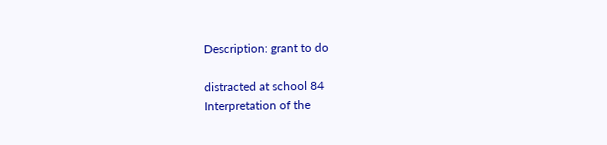Description: grant to do

distracted at school 84
Interpretation of the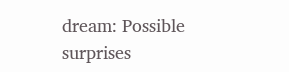dream: Possible surprises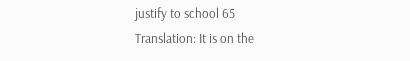justify to school 65
Translation: It is on the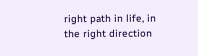right path in life, in the right direction